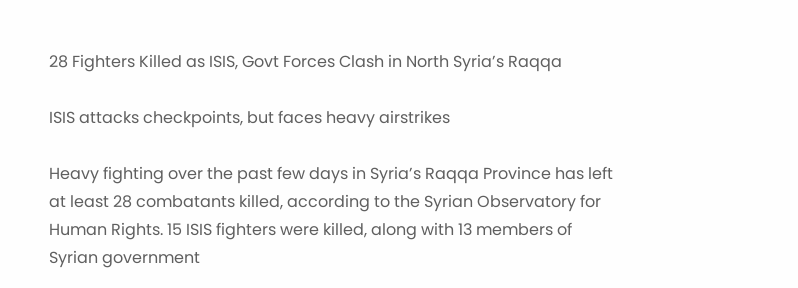28 Fighters Killed as ISIS, Govt Forces Clash in North Syria’s Raqqa

ISIS attacks checkpoints, but faces heavy airstrikes

Heavy fighting over the past few days in Syria’s Raqqa Province has left at least 28 combatants killed, according to the Syrian Observatory for Human Rights. 15 ISIS fighters were killed, along with 13 members of Syrian government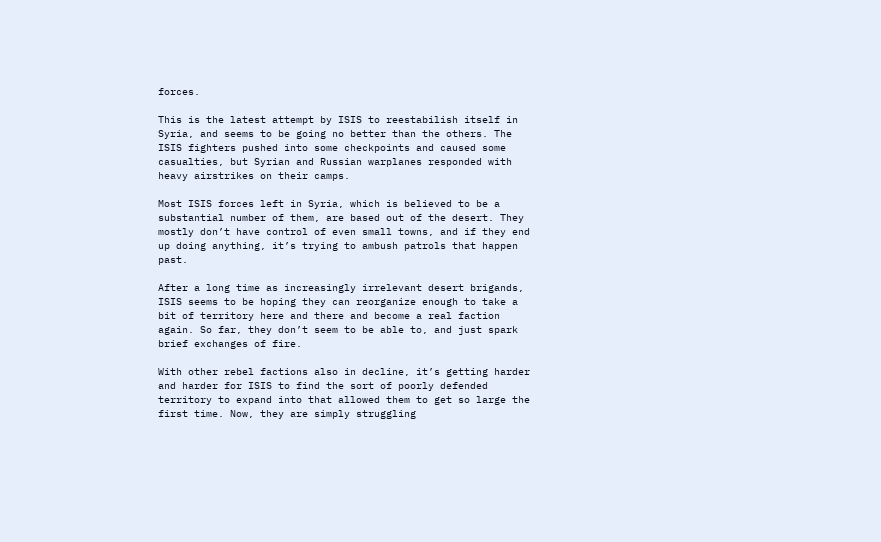forces.

This is the latest attempt by ISIS to reestabilish itself in Syria, and seems to be going no better than the others. The ISIS fighters pushed into some checkpoints and caused some casualties, but Syrian and Russian warplanes responded with heavy airstrikes on their camps.

Most ISIS forces left in Syria, which is believed to be a substantial number of them, are based out of the desert. They mostly don’t have control of even small towns, and if they end up doing anything, it’s trying to ambush patrols that happen past.

After a long time as increasingly irrelevant desert brigands, ISIS seems to be hoping they can reorganize enough to take a bit of territory here and there and become a real faction again. So far, they don’t seem to be able to, and just spark brief exchanges of fire.

With other rebel factions also in decline, it’s getting harder and harder for ISIS to find the sort of poorly defended territory to expand into that allowed them to get so large the first time. Now, they are simply struggling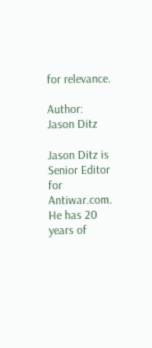for relevance.

Author: Jason Ditz

Jason Ditz is Senior Editor for Antiwar.com. He has 20 years of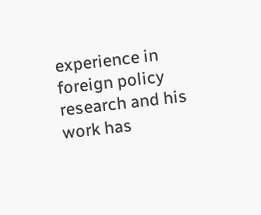experience in foreign policy research and his work has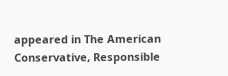appeared in The American Conservative, Responsible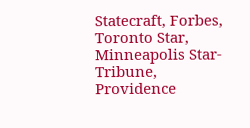Statecraft, Forbes, Toronto Star, Minneapolis Star-Tribune, Providence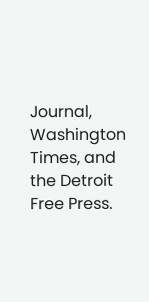Journal, Washington Times, and the Detroit Free Press.